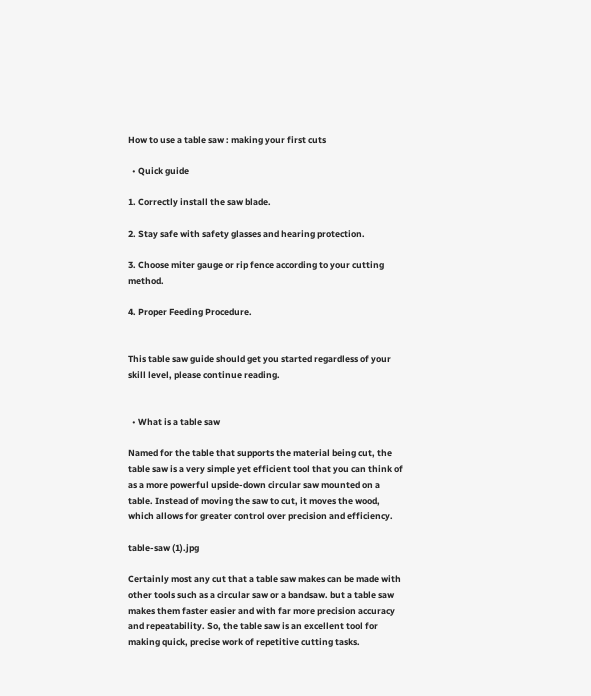How to use a table saw : making your first cuts

  • Quick guide

1. Correctly install the saw blade.

2. Stay safe with safety glasses and hearing protection.

3. Choose miter gauge or rip fence according to your cutting method.

4. Proper Feeding Procedure.


This table saw guide should get you started regardless of your skill level, please continue reading.


  • What is a table saw

Named for the table that supports the material being cut, the table saw is a very simple yet efficient tool that you can think of as a more powerful upside-down circular saw mounted on a table. Instead of moving the saw to cut, it moves the wood, which allows for greater control over precision and efficiency.

table-saw (1).jpg

Certainly most any cut that a table saw makes can be made with other tools such as a circular saw or a bandsaw. but a table saw makes them faster easier and with far more precision accuracy and repeatability. So, the table saw is an excellent tool for making quick, precise work of repetitive cutting tasks.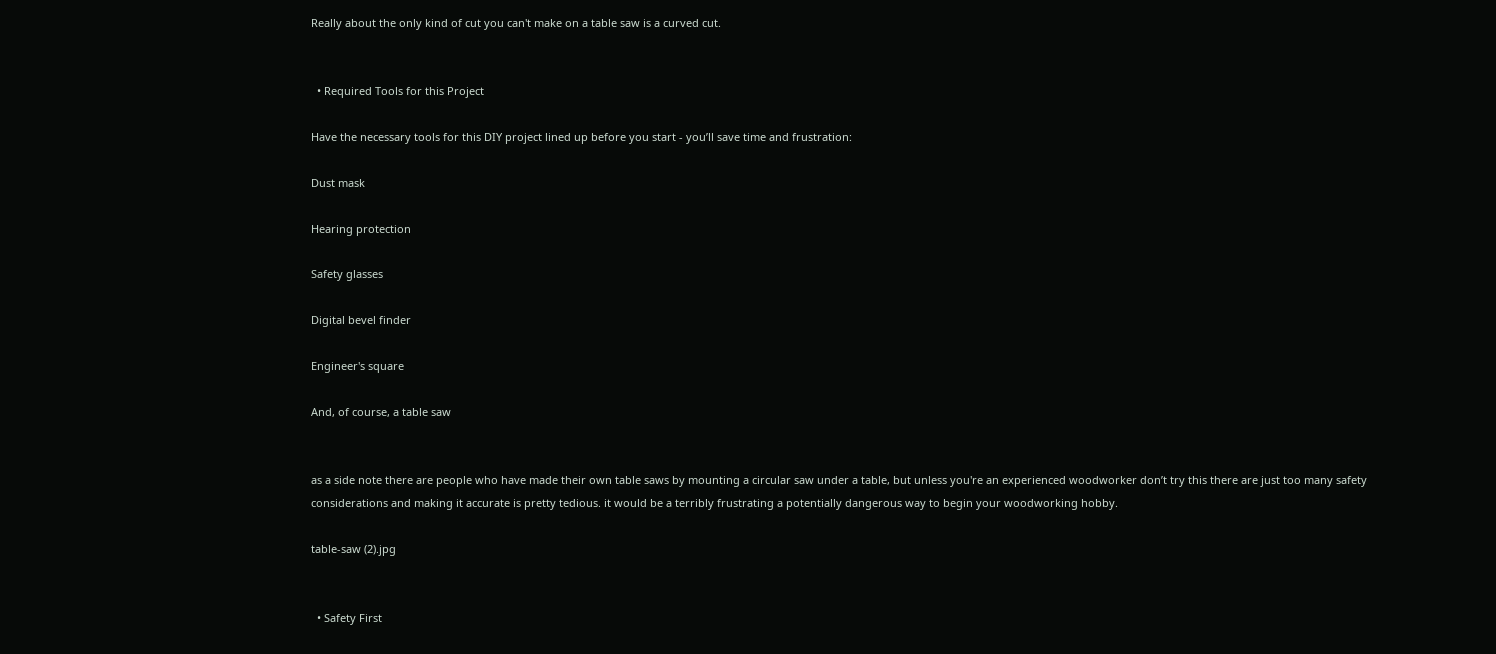Really about the only kind of cut you can't make on a table saw is a curved cut.


  • Required Tools for this Project

Have the necessary tools for this DIY project lined up before you start - you’ll save time and frustration:

Dust mask

Hearing protection

Safety glasses

Digital bevel finder

Engineer's square

And, of course, a table saw


as a side note there are people who have made their own table saws by mounting a circular saw under a table, but unless you're an experienced woodworker don’t try this there are just too many safety considerations and making it accurate is pretty tedious. it would be a terribly frustrating a potentially dangerous way to begin your woodworking hobby.

table-saw (2).jpg


  • Safety First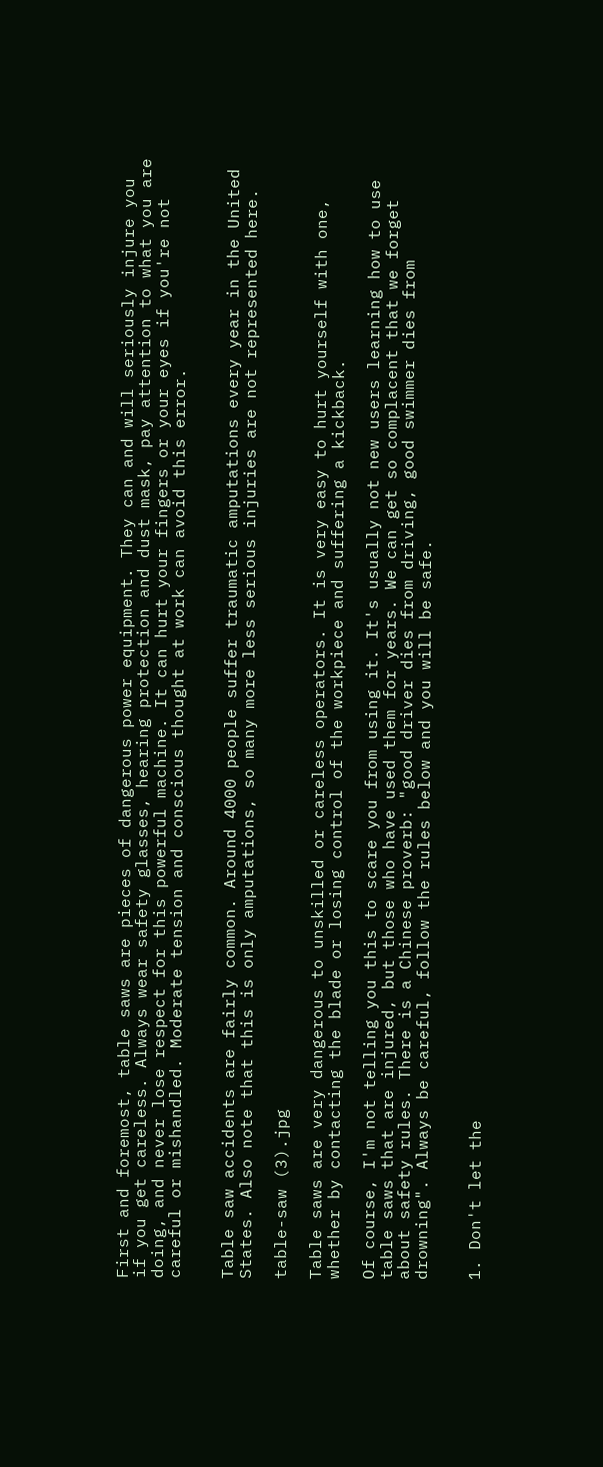First and foremost, table saws are pieces of dangerous power equipment. They can and will seriously injure you if you get careless. Always wear safety glasses, hearing protection and dust mask, pay attention to what you are doing, and never lose respect for this powerful machine. It can hurt your fingers or your eyes if you're not careful or mishandled. Moderate tension and conscious thought at work can avoid this error.


Table saw accidents are fairly common. Around 4000 people suffer traumatic amputations every year in the United States. Also note that this is only amputations, so many more less serious injuries are not represented here.

table-saw (3).jpg

Table saws are very dangerous to unskilled or careless operators. It is very easy to hurt yourself with one, whether by contacting the blade or losing control of the workpiece and suffering a kickback.

Of course, I'm not telling you this to scare you from using it. It's usually not new users learning how to use table saws that are injured, but those who have used them for years. We can get so complacent that we forget about safety rules. There is a Chinese proverb: "good driver dies from driving, good swimmer dies from drowning". Always be careful, follow the rules below and you will be safe.


1. Don't let the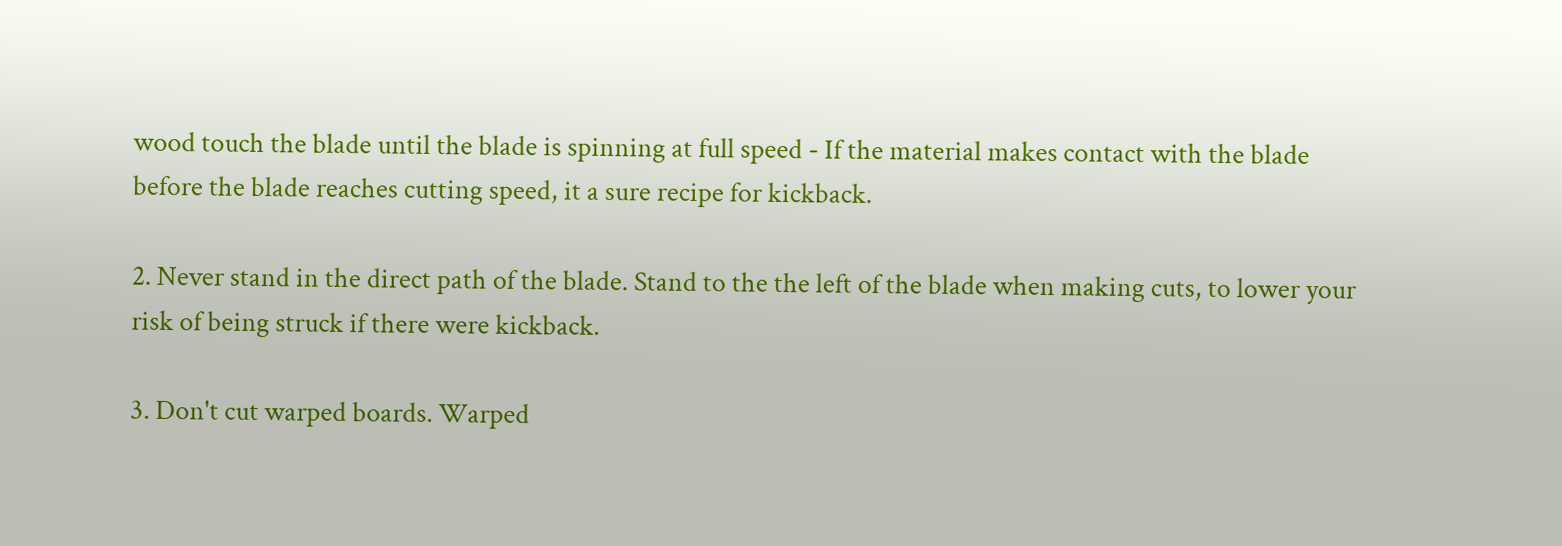wood touch the blade until the blade is spinning at full speed - If the material makes contact with the blade before the blade reaches cutting speed, it a sure recipe for kickback.

2. Never stand in the direct path of the blade. Stand to the the left of the blade when making cuts, to lower your risk of being struck if there were kickback.

3. Don't cut warped boards. Warped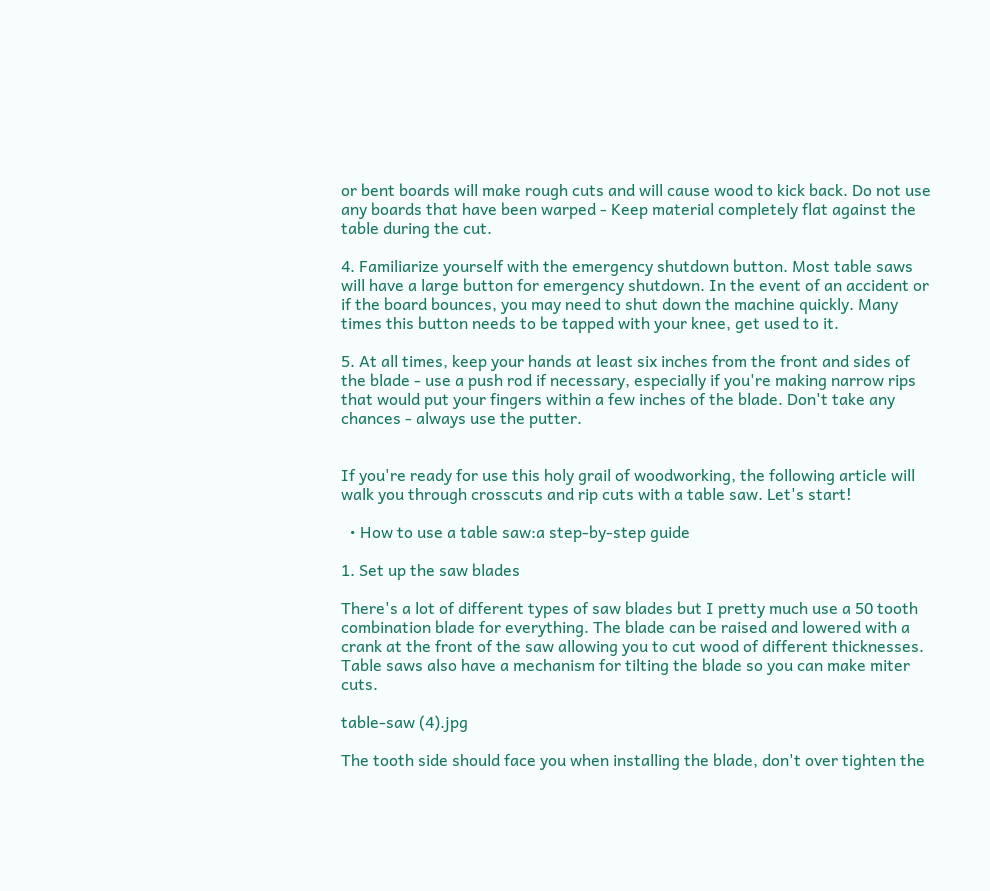or bent boards will make rough cuts and will cause wood to kick back. Do not use any boards that have been warped - Keep material completely flat against the table during the cut.

4. Familiarize yourself with the emergency shutdown button. Most table saws will have a large button for emergency shutdown. In the event of an accident or if the board bounces, you may need to shut down the machine quickly. Many times this button needs to be tapped with your knee, get used to it.

5. At all times, keep your hands at least six inches from the front and sides of the blade - use a push rod if necessary, especially if you're making narrow rips that would put your fingers within a few inches of the blade. Don't take any chances - always use the putter.


If you're ready for use this holy grail of woodworking, the following article will walk you through crosscuts and rip cuts with a table saw. Let's start!

  • How to use a table saw:a step-by-step guide

1. Set up the saw blades

There's a lot of different types of saw blades but I pretty much use a 50 tooth combination blade for everything. The blade can be raised and lowered with a crank at the front of the saw allowing you to cut wood of different thicknesses. Table saws also have a mechanism for tilting the blade so you can make miter cuts.

table-saw (4).jpg

The tooth side should face you when installing the blade, don't over tighten the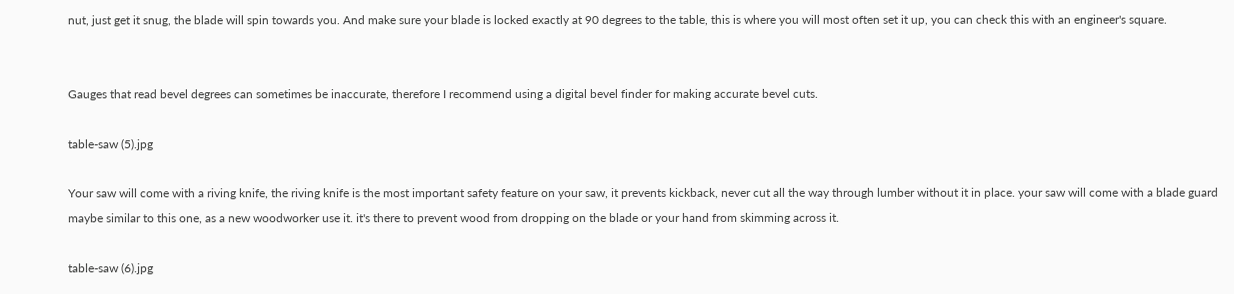nut, just get it snug, the blade will spin towards you. And make sure your blade is locked exactly at 90 degrees to the table, this is where you will most often set it up, you can check this with an engineer's square.


Gauges that read bevel degrees can sometimes be inaccurate, therefore I recommend using a digital bevel finder for making accurate bevel cuts.

table-saw (5).jpg

Your saw will come with a riving knife, the riving knife is the most important safety feature on your saw, it prevents kickback, never cut all the way through lumber without it in place. your saw will come with a blade guard maybe similar to this one, as a new woodworker use it. it's there to prevent wood from dropping on the blade or your hand from skimming across it.

table-saw (6).jpg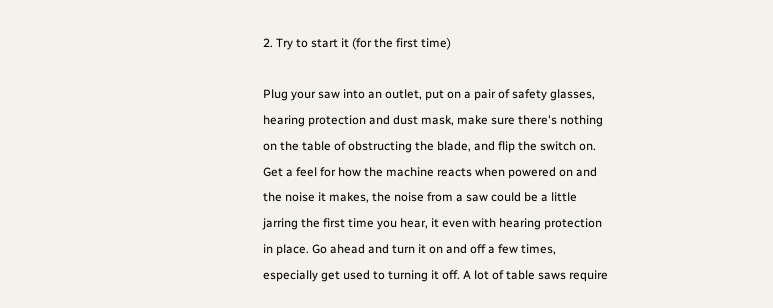2. Try to start it (for the first time)

Plug your saw into an outlet, put on a pair of safety glasses, hearing protection and dust mask, make sure there's nothing on the table of obstructing the blade, and flip the switch on. Get a feel for how the machine reacts when powered on and the noise it makes, the noise from a saw could be a little jarring the first time you hear, it even with hearing protection in place. Go ahead and turn it on and off a few times, especially get used to turning it off. A lot of table saws require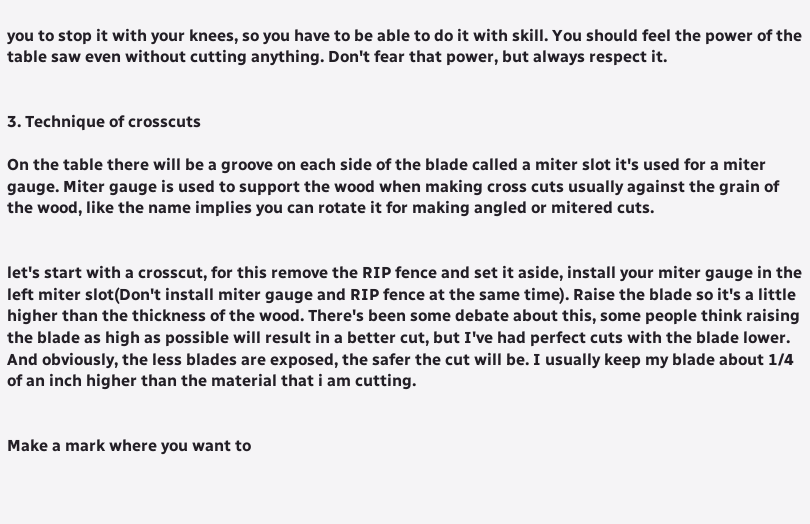you to stop it with your knees, so you have to be able to do it with skill. You should feel the power of the table saw even without cutting anything. Don't fear that power, but always respect it.


3. Technique of crosscuts

On the table there will be a groove on each side of the blade called a miter slot it's used for a miter gauge. Miter gauge is used to support the wood when making cross cuts usually against the grain of the wood, like the name implies you can rotate it for making angled or mitered cuts.


let's start with a crosscut, for this remove the RIP fence and set it aside, install your miter gauge in the left miter slot(Don't install miter gauge and RIP fence at the same time). Raise the blade so it's a little higher than the thickness of the wood. There's been some debate about this, some people think raising the blade as high as possible will result in a better cut, but I've had perfect cuts with the blade lower. And obviously, the less blades are exposed, the safer the cut will be. I usually keep my blade about 1/4 of an inch higher than the material that i am cutting.


Make a mark where you want to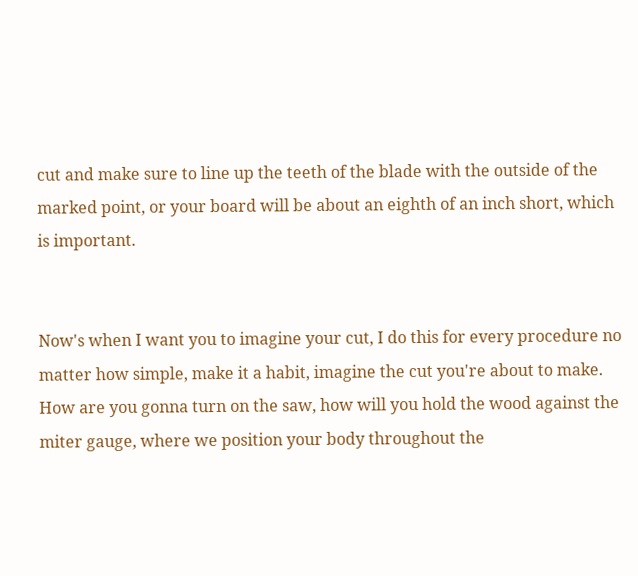cut and make sure to line up the teeth of the blade with the outside of the marked point, or your board will be about an eighth of an inch short, which is important.


Now's when I want you to imagine your cut, I do this for every procedure no matter how simple, make it a habit, imagine the cut you're about to make. How are you gonna turn on the saw, how will you hold the wood against the miter gauge, where we position your body throughout the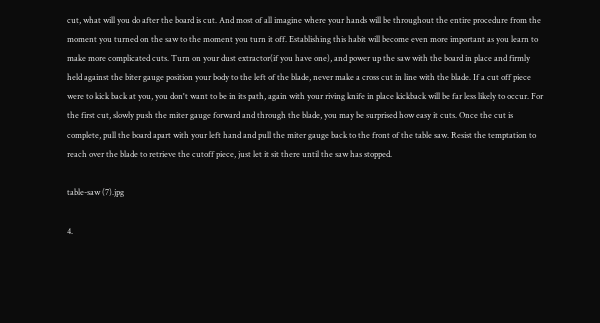cut, what will you do after the board is cut. And most of all imagine where your hands will be throughout the entire procedure from the moment you turned on the saw to the moment you turn it off. Establishing this habit will become even more important as you learn to make more complicated cuts. Turn on your dust extractor(if you have one), and power up the saw with the board in place and firmly held against the biter gauge position your body to the left of the blade, never make a cross cut in line with the blade. If a cut off piece were to kick back at you, you don't want to be in its path, again with your riving knife in place kickback will be far less likely to occur. For the first cut, slowly push the miter gauge forward and through the blade, you may be surprised how easy it cuts. Once the cut is complete, pull the board apart with your left hand and pull the miter gauge back to the front of the table saw. Resist the temptation to reach over the blade to retrieve the cutoff piece, just let it sit there until the saw has stopped.

table-saw (7).jpg

4.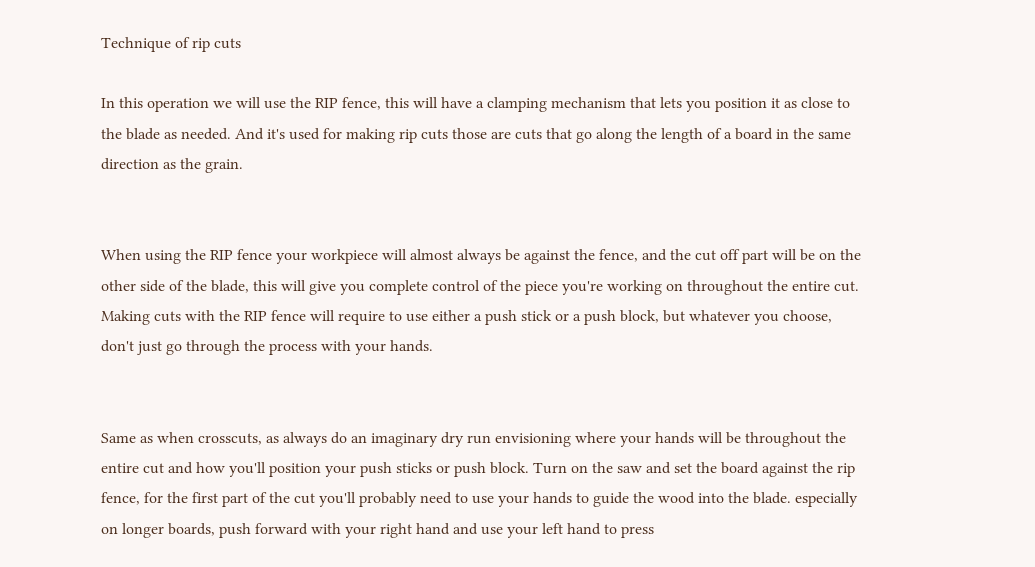Technique of rip cuts

In this operation we will use the RIP fence, this will have a clamping mechanism that lets you position it as close to the blade as needed. And it's used for making rip cuts those are cuts that go along the length of a board in the same direction as the grain.


When using the RIP fence your workpiece will almost always be against the fence, and the cut off part will be on the other side of the blade, this will give you complete control of the piece you're working on throughout the entire cut. Making cuts with the RIP fence will require to use either a push stick or a push block, but whatever you choose, don't just go through the process with your hands.


Same as when crosscuts, as always do an imaginary dry run envisioning where your hands will be throughout the entire cut and how you'll position your push sticks or push block. Turn on the saw and set the board against the rip fence, for the first part of the cut you'll probably need to use your hands to guide the wood into the blade. especially on longer boards, push forward with your right hand and use your left hand to press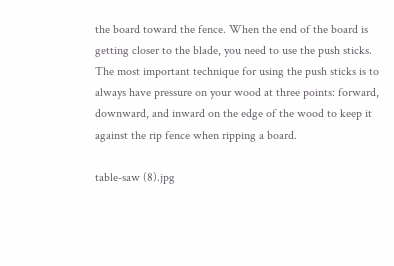the board toward the fence. When the end of the board is getting closer to the blade, you need to use the push sticks. The most important technique for using the push sticks is to always have pressure on your wood at three points: forward, downward, and inward on the edge of the wood to keep it against the rip fence when ripping a board.

table-saw (8).jpg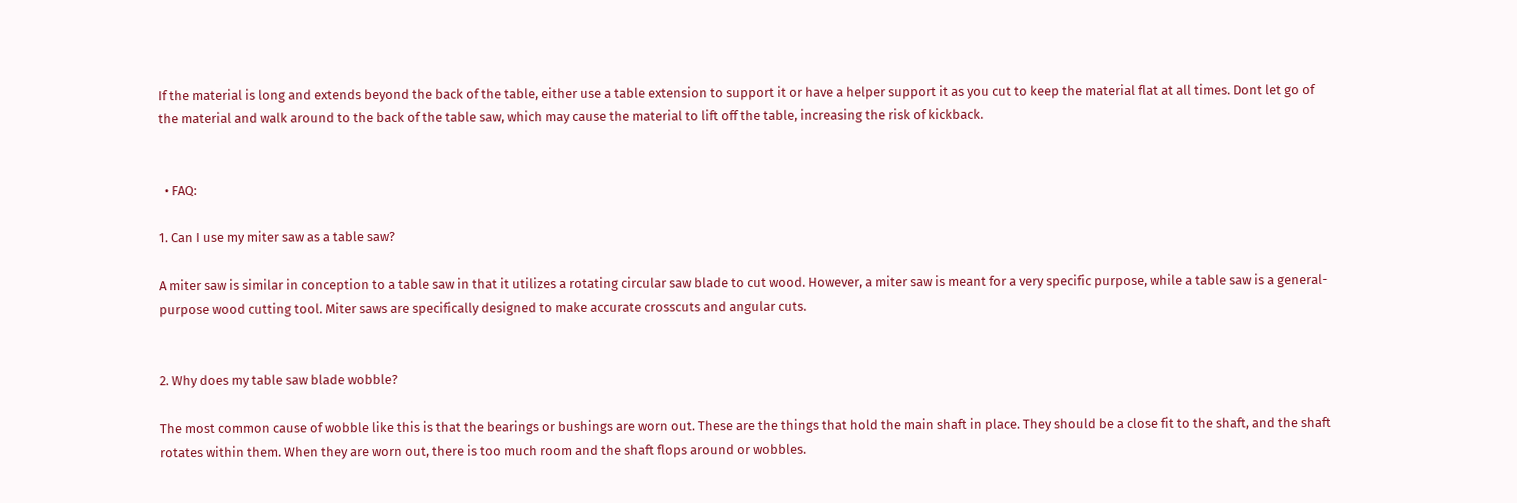If the material is long and extends beyond the back of the table, either use a table extension to support it or have a helper support it as you cut to keep the material flat at all times. Dont let go of the material and walk around to the back of the table saw, which may cause the material to lift off the table, increasing the risk of kickback.


  • FAQ:

1. Can I use my miter saw as a table saw?

A miter saw is similar in conception to a table saw in that it utilizes a rotating circular saw blade to cut wood. However, a miter saw is meant for a very specific purpose, while a table saw is a general-purpose wood cutting tool. Miter saws are specifically designed to make accurate crosscuts and angular cuts.


2. Why does my table saw blade wobble?

The most common cause of wobble like this is that the bearings or bushings are worn out. These are the things that hold the main shaft in place. They should be a close fit to the shaft, and the shaft rotates within them. When they are worn out, there is too much room and the shaft flops around or wobbles.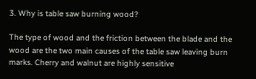3. Why is table saw burning wood?

The type of wood and the friction between the blade and the wood are the two main causes of the table saw leaving burn marks. Cherry and walnut are highly sensitive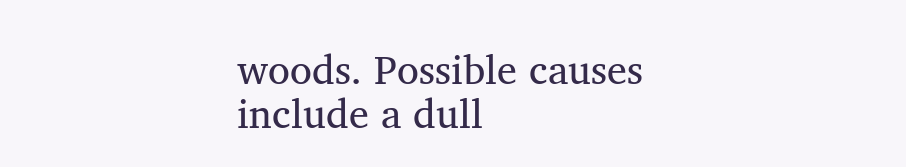woods. Possible causes include a dull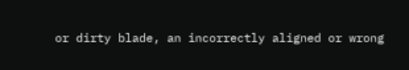or dirty blade, an incorrectly aligned or wrong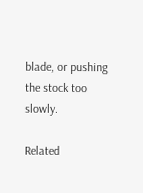blade, or pushing the stock too slowly.

Related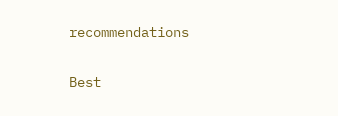recommendations

Best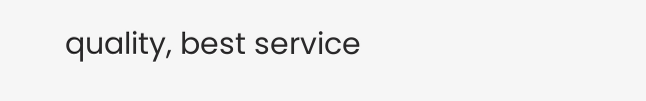quality, best service